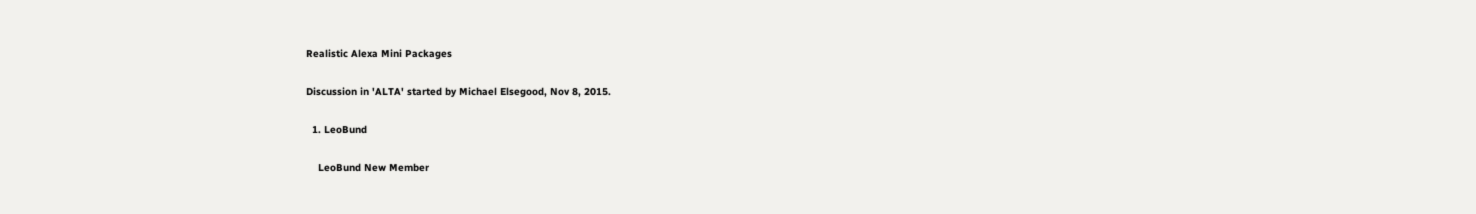Realistic Alexa Mini Packages

Discussion in 'ALTA' started by Michael Elsegood, Nov 8, 2015.

  1. LeoBund

    LeoBund New Member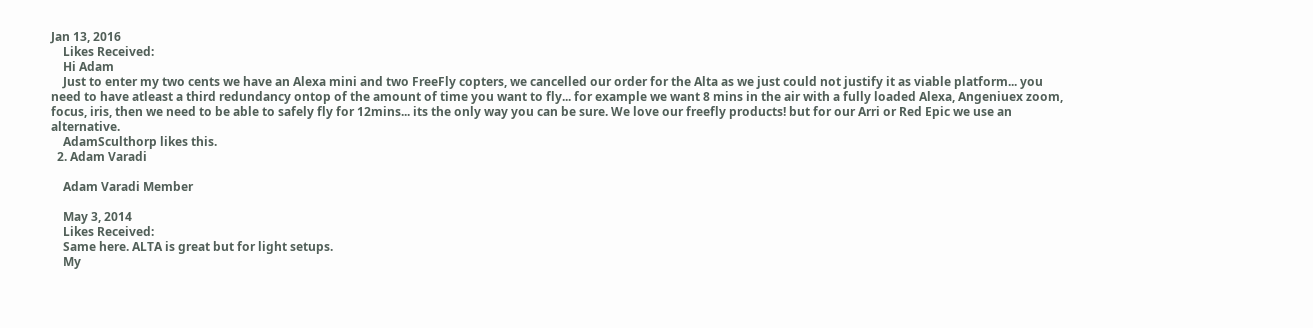Jan 13, 2016
    Likes Received:
    Hi Adam
    Just to enter my two cents we have an Alexa mini and two FreeFly copters, we cancelled our order for the Alta as we just could not justify it as viable platform... you need to have atleast a third redundancy ontop of the amount of time you want to fly... for example we want 8 mins in the air with a fully loaded Alexa, Angeniuex zoom, focus, iris, then we need to be able to safely fly for 12mins... its the only way you can be sure. We love our freefly products! but for our Arri or Red Epic we use an alternative.
    AdamSculthorp likes this.
  2. Adam Varadi

    Adam Varadi Member

    May 3, 2014
    Likes Received:
    Same here. ALTA is great but for light setups.
    My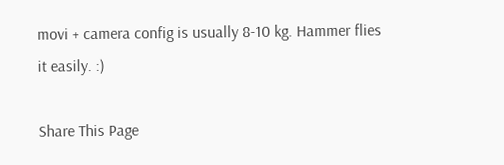movi + camera config is usually 8-10 kg. Hammer flies it easily. :)

Share This Page